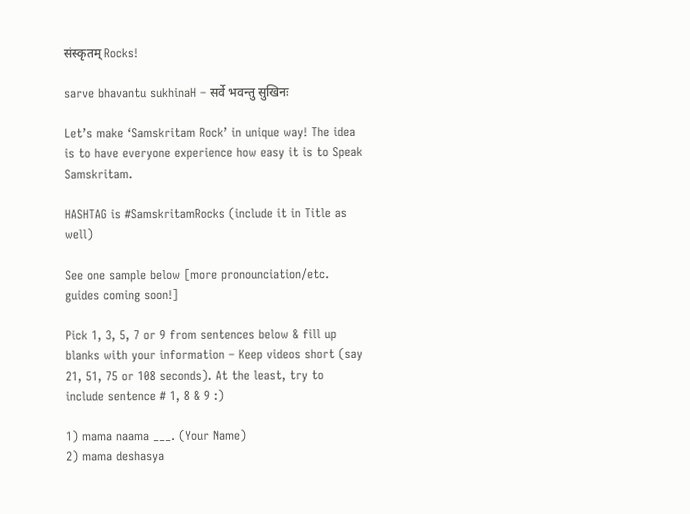संस्कृतम् Rocks!

sarve bhavantu sukhinaH – सर्वे भवन्तु सुखिनः

Let’s make ‘Samskritam Rock’ in unique way! The idea is to have everyone experience how easy it is to Speak Samskritam.

HASHTAG is #SamskritamRocks (include it in Title as well)

See one sample below [more pronounciation/etc. guides coming soon!]

Pick 1, 3, 5, 7 or 9 from sentences below & fill up blanks with your information – Keep videos short (say 21, 51, 75 or 108 seconds). At the least, try to include sentence # 1, 8 & 9 :)

1) mama naama ___. (Your Name)
2) mama deshasya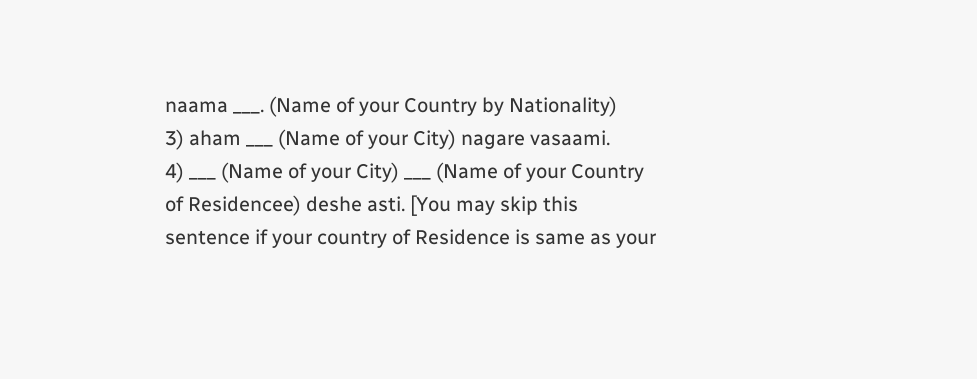naama ___. (Name of your Country by Nationality)
3) aham ___ (Name of your City) nagare vasaami.
4) ___ (Name of your City) ___ (Name of your Country of Residencee) deshe asti. [You may skip this sentence if your country of Residence is same as your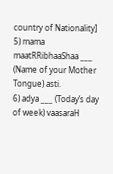country of Nationality]
5) mama maatRRibhaaShaa ___ (Name of your Mother Tongue) asti.
6) adya ___ (Today’s day of week) vaasaraH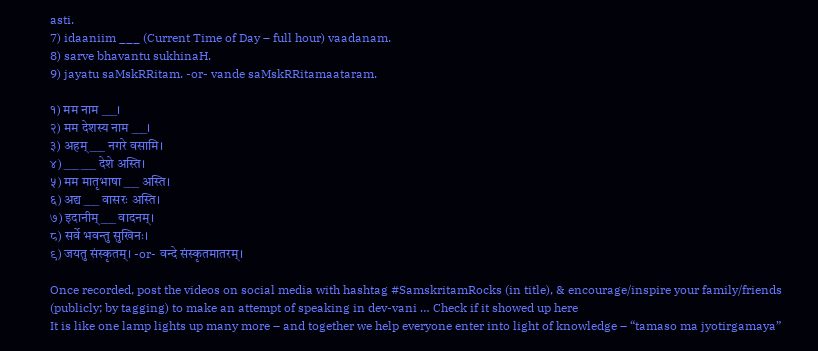asti.
7) idaaniim ___ (Current Time of Day – full hour) vaadanam.
8) sarve bhavantu sukhinaH.
9) jayatu saMskRRitam. -or- vande saMskRRitamaataram.

१) मम नाम ___।
२) मम देशस्य नाम ___।
३) अहम् ___ नगरे वसामि।
४) ___ ___ देशे अस्ति।
५) मम मातृभाषा ___ अस्ति।
६) अद्य ___ वासरः अस्ति।
७) इदानीम् ___ वादनम्।
८) सर्वे भवन्तु सुखिनः।
९) जयतु संस्कृतम्। -or- वन्दे संस्कृतमातरम्।

Once recorded, post the videos on social media with hashtag #SamskritamRocks (in title), & encourage/inspire your family/friends (publicly; by tagging) to make an attempt of speaking in dev-vani … Check if it showed up here
It is like one lamp lights up many more – and together we help everyone enter into light of knowledge – “tamaso ma jyotirgamaya”